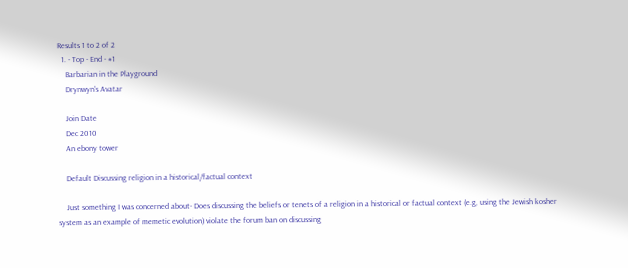Results 1 to 2 of 2
  1. - Top - End - #1
    Barbarian in the Playground
    Drynwyn's Avatar

    Join Date
    Dec 2010
    An ebony tower

    Default Discussing religion in a historical/factual context

    Just something I was concerned about- Does discussing the beliefs or tenets of a religion in a historical or factual context (e.g, using the Jewish kosher system as an example of memetic evolution) violate the forum ban on discussing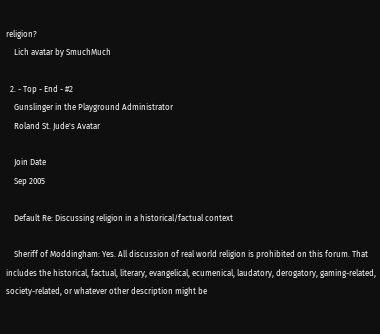religion?
    Lich avatar by SmuchMuch

  2. - Top - End - #2
    Gunslinger in the Playground Administrator
    Roland St. Jude's Avatar

    Join Date
    Sep 2005

    Default Re: Discussing religion in a historical/factual context

    Sheriff of Moddingham: Yes. All discussion of real world religion is prohibited on this forum. That includes the historical, factual, literary, evangelical, ecumenical, laudatory, derogatory, gaming-related, society-related, or whatever other description might be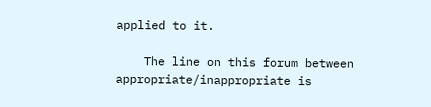applied to it.

    The line on this forum between appropriate/inappropriate is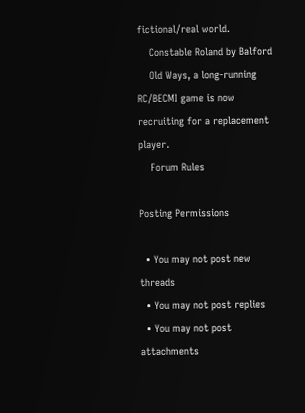fictional/real world.
    Constable Roland by Balford
    Old Ways, a long-running RC/BECMI game is now recruiting for a replacement player.
    Forum Rules

Posting Permissions

  • You may not post new threads
  • You may not post replies
  • You may not post attachments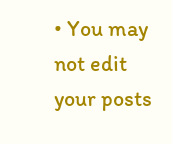• You may not edit your posts